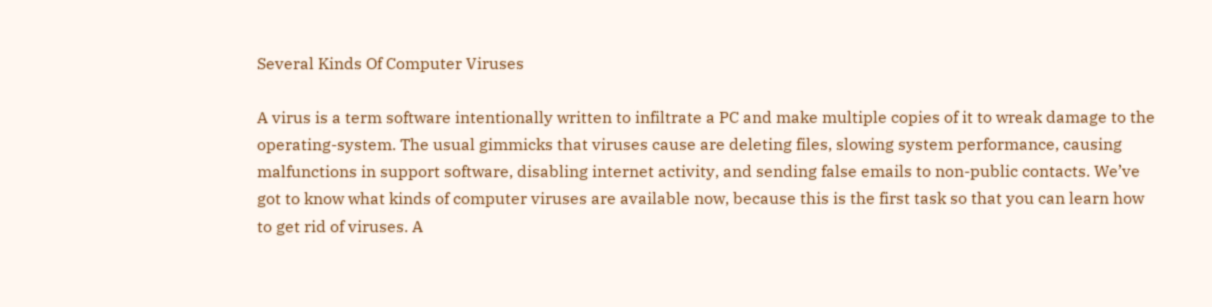Several Kinds Of Computer Viruses

A virus is a term software intentionally written to infiltrate a PC and make multiple copies of it to wreak damage to the operating-system. The usual gimmicks that viruses cause are deleting files, slowing system performance, causing malfunctions in support software, disabling internet activity, and sending false emails to non-public contacts. We’ve got to know what kinds of computer viruses are available now, because this is the first task so that you can learn how to get rid of viruses. A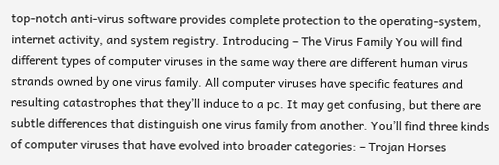top-notch anti-virus software provides complete protection to the operating-system, internet activity, and system registry. Introducing – The Virus Family You will find different types of computer viruses in the same way there are different human virus strands owned by one virus family. All computer viruses have specific features and resulting catastrophes that they’ll induce to a pc. It may get confusing, but there are subtle differences that distinguish one virus family from another. You’ll find three kinds of computer viruses that have evolved into broader categories: – Trojan Horses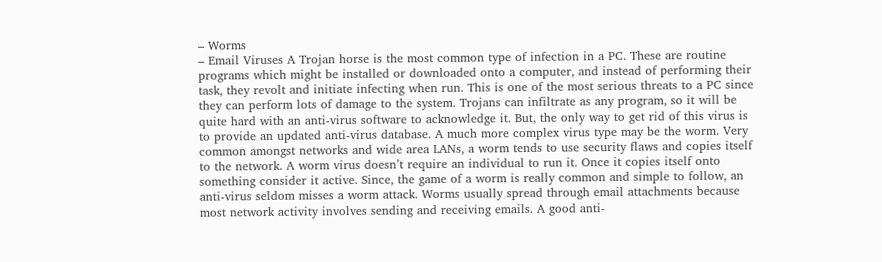– Worms
– Email Viruses A Trojan horse is the most common type of infection in a PC. These are routine programs which might be installed or downloaded onto a computer, and instead of performing their task, they revolt and initiate infecting when run. This is one of the most serious threats to a PC since they can perform lots of damage to the system. Trojans can infiltrate as any program, so it will be quite hard with an anti-virus software to acknowledge it. But, the only way to get rid of this virus is to provide an updated anti-virus database. A much more complex virus type may be the worm. Very common amongst networks and wide area LANs, a worm tends to use security flaws and copies itself to the network. A worm virus doesn’t require an individual to run it. Once it copies itself onto something consider it active. Since, the game of a worm is really common and simple to follow, an anti-virus seldom misses a worm attack. Worms usually spread through email attachments because most network activity involves sending and receiving emails. A good anti-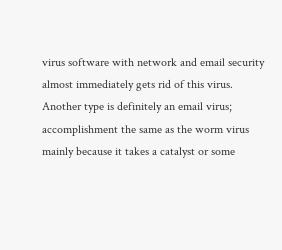virus software with network and email security almost immediately gets rid of this virus. Another type is definitely an email virus; accomplishment the same as the worm virus mainly because it takes a catalyst or some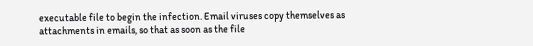executable file to begin the infection. Email viruses copy themselves as attachments in emails, so that as soon as the file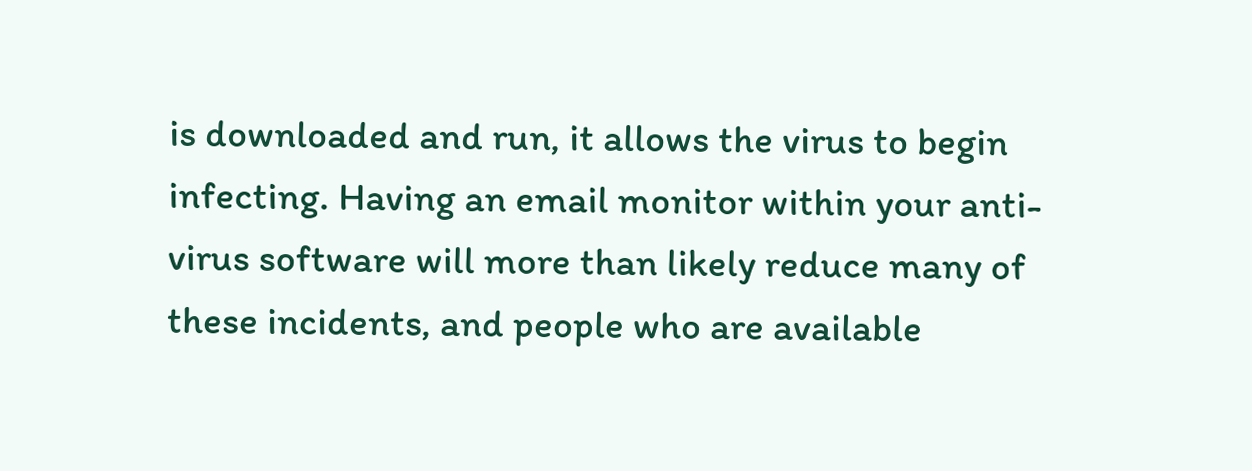is downloaded and run, it allows the virus to begin infecting. Having an email monitor within your anti-virus software will more than likely reduce many of these incidents, and people who are available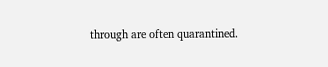through are often quarantined.